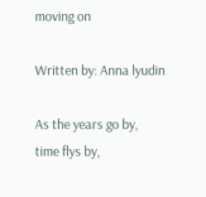moving on

Written by: Anna lyudin

As the years go by,
time flys by,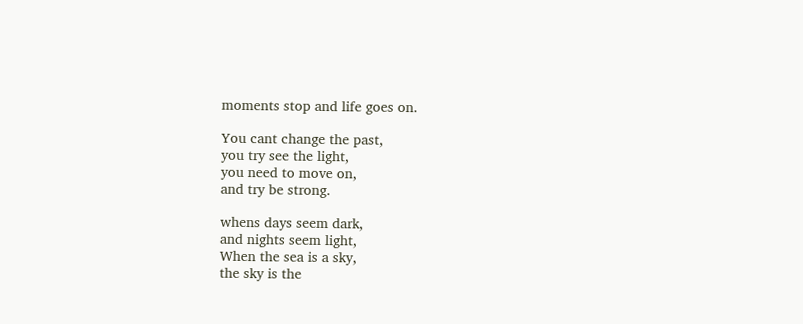moments stop and life goes on.

You cant change the past,
you try see the light,
you need to move on,
and try be strong.

whens days seem dark,
and nights seem light,
When the sea is a sky,
the sky is the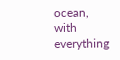ocean,
with everything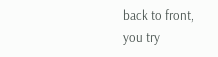back to front,
you try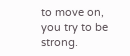to move on,
you try to be strong.